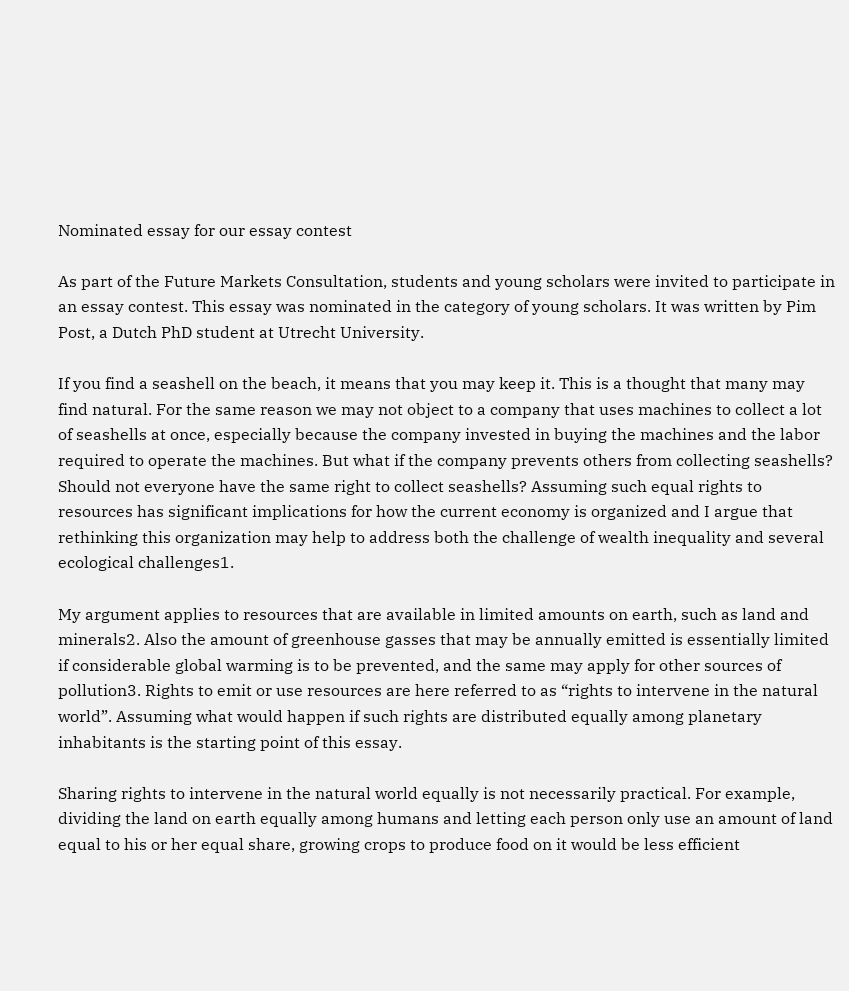Nominated essay for our essay contest

As part of the Future Markets Consultation, students and young scholars were invited to participate in an essay contest. This essay was nominated in the category of young scholars. It was written by Pim Post, a Dutch PhD student at Utrecht University.

If you find a seashell on the beach, it means that you may keep it. This is a thought that many may find natural. For the same reason we may not object to a company that uses machines to collect a lot of seashells at once, especially because the company invested in buying the machines and the labor required to operate the machines. But what if the company prevents others from collecting seashells? Should not everyone have the same right to collect seashells? Assuming such equal rights to resources has significant implications for how the current economy is organized and I argue that rethinking this organization may help to address both the challenge of wealth inequality and several ecological challenges1.

My argument applies to resources that are available in limited amounts on earth, such as land and minerals2. Also the amount of greenhouse gasses that may be annually emitted is essentially limited if considerable global warming is to be prevented, and the same may apply for other sources of pollution3. Rights to emit or use resources are here referred to as “rights to intervene in the natural world”. Assuming what would happen if such rights are distributed equally among planetary inhabitants is the starting point of this essay.

Sharing rights to intervene in the natural world equally is not necessarily practical. For example, dividing the land on earth equally among humans and letting each person only use an amount of land equal to his or her equal share, growing crops to produce food on it would be less efficient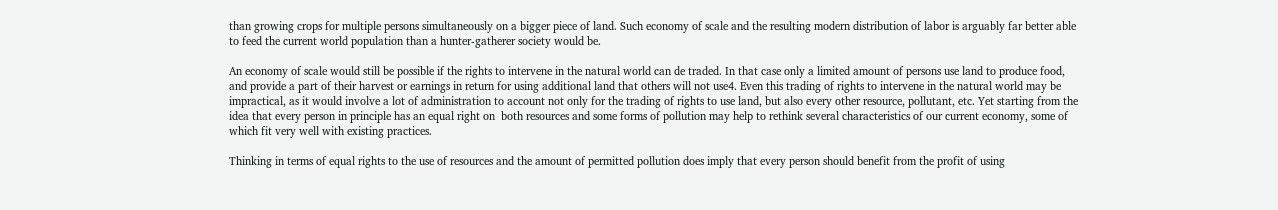than growing crops for multiple persons simultaneously on a bigger piece of land. Such economy of scale and the resulting modern distribution of labor is arguably far better able to feed the current world population than a hunter-gatherer society would be.

An economy of scale would still be possible if the rights to intervene in the natural world can de traded. In that case only a limited amount of persons use land to produce food, and provide a part of their harvest or earnings in return for using additional land that others will not use4. Even this trading of rights to intervene in the natural world may be impractical, as it would involve a lot of administration to account not only for the trading of rights to use land, but also every other resource, pollutant, etc. Yet starting from the idea that every person in principle has an equal right on  both resources and some forms of pollution may help to rethink several characteristics of our current economy, some of which fit very well with existing practices.

Thinking in terms of equal rights to the use of resources and the amount of permitted pollution does imply that every person should benefit from the profit of using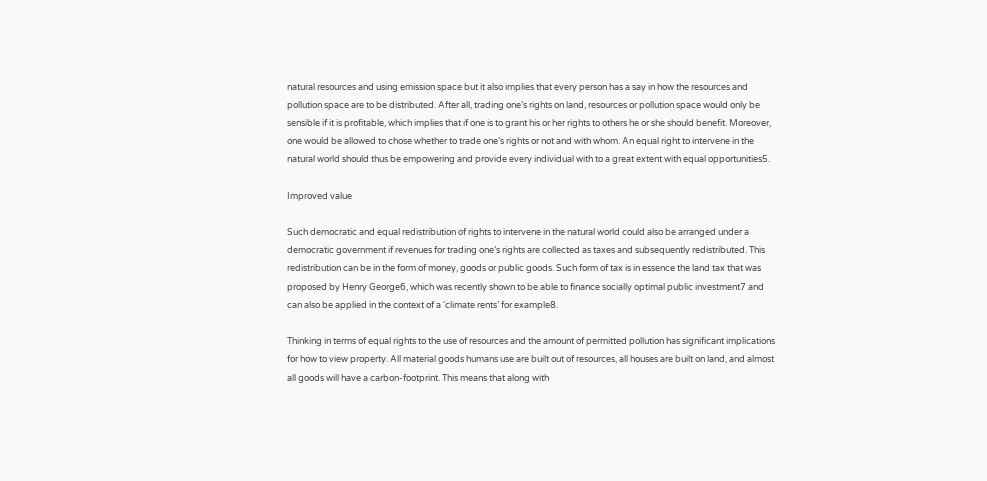natural resources and using emission space but it also implies that every person has a say in how the resources and pollution space are to be distributed. After all, trading one’s rights on land, resources or pollution space would only be sensible if it is profitable, which implies that if one is to grant his or her rights to others he or she should benefit. Moreover, one would be allowed to chose whether to trade one’s rights or not and with whom. An equal right to intervene in the natural world should thus be empowering and provide every individual with to a great extent with equal opportunities5.

Improved value

Such democratic and equal redistribution of rights to intervene in the natural world could also be arranged under a democratic government if revenues for trading one’s rights are collected as taxes and subsequently redistributed. This redistribution can be in the form of money, goods or public goods. Such form of tax is in essence the land tax that was proposed by Henry George6, which was recently shown to be able to finance socially optimal public investment7 and can also be applied in the context of a ‘climate rents’ for example8.

Thinking in terms of equal rights to the use of resources and the amount of permitted pollution has significant implications for how to view property. All material goods humans use are built out of resources, all houses are built on land, and almost all goods will have a carbon-footprint. This means that along with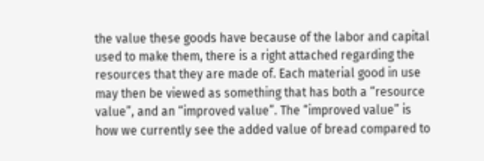the value these goods have because of the labor and capital used to make them, there is a right attached regarding the resources that they are made of. Each material good in use may then be viewed as something that has both a “resource value”, and an “improved value”. The “improved value” is how we currently see the added value of bread compared to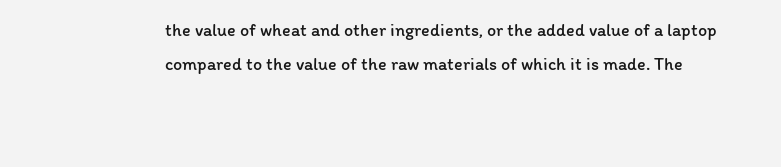the value of wheat and other ingredients, or the added value of a laptop compared to the value of the raw materials of which it is made. The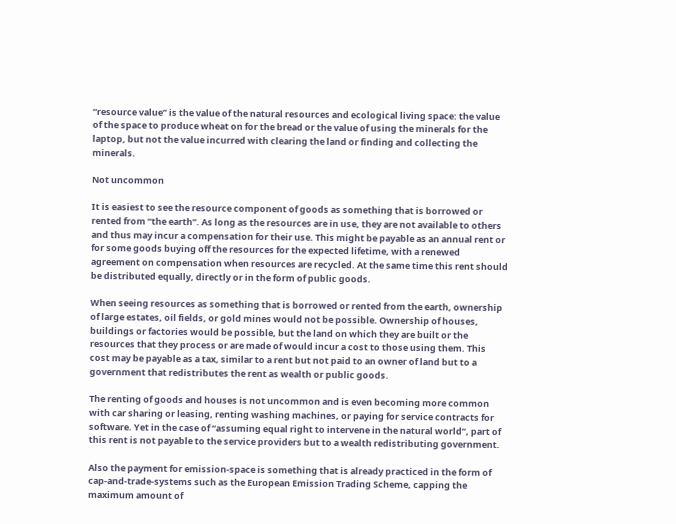“resource value” is the value of the natural resources and ecological living space: the value of the space to produce wheat on for the bread or the value of using the minerals for the laptop, but not the value incurred with clearing the land or finding and collecting the minerals.

Not uncommon

It is easiest to see the resource component of goods as something that is borrowed or rented from “the earth”. As long as the resources are in use, they are not available to others and thus may incur a compensation for their use. This might be payable as an annual rent or for some goods buying off the resources for the expected lifetime, with a renewed agreement on compensation when resources are recycled. At the same time this rent should be distributed equally, directly or in the form of public goods.

When seeing resources as something that is borrowed or rented from the earth, ownership of large estates, oil fields, or gold mines would not be possible. Ownership of houses, buildings or factories would be possible, but the land on which they are built or the resources that they process or are made of would incur a cost to those using them. This cost may be payable as a tax, similar to a rent but not paid to an owner of land but to a government that redistributes the rent as wealth or public goods.

The renting of goods and houses is not uncommon and is even becoming more common with car sharing or leasing, renting washing machines, or paying for service contracts for software. Yet in the case of “assuming equal right to intervene in the natural world”, part of this rent is not payable to the service providers but to a wealth redistributing government.

Also the payment for emission-space is something that is already practiced in the form of cap-and-trade-systems such as the European Emission Trading Scheme, capping the maximum amount of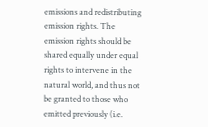emissions and redistributing emission rights. The emission rights should be shared equally under equal rights to intervene in the natural world, and thus not be granted to those who emitted previously (i.e.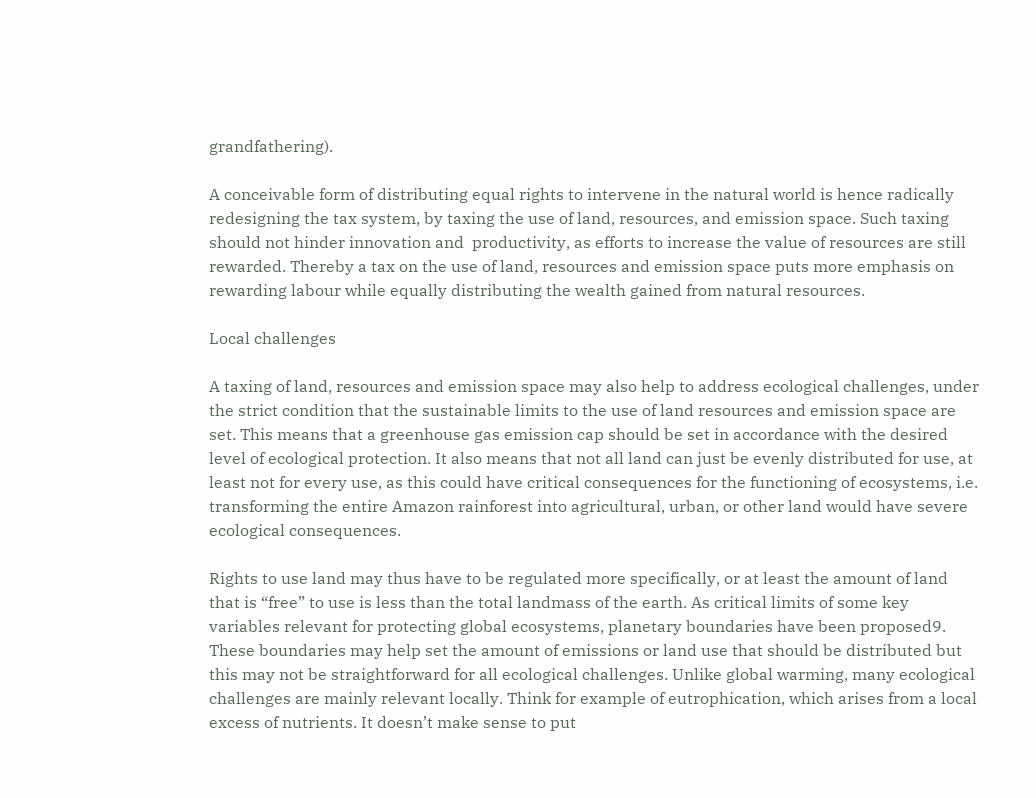grandfathering).

A conceivable form of distributing equal rights to intervene in the natural world is hence radically redesigning the tax system, by taxing the use of land, resources, and emission space. Such taxing should not hinder innovation and  productivity, as efforts to increase the value of resources are still rewarded. Thereby a tax on the use of land, resources and emission space puts more emphasis on rewarding labour while equally distributing the wealth gained from natural resources.

Local challenges

A taxing of land, resources and emission space may also help to address ecological challenges, under the strict condition that the sustainable limits to the use of land resources and emission space are set. This means that a greenhouse gas emission cap should be set in accordance with the desired level of ecological protection. It also means that not all land can just be evenly distributed for use, at least not for every use, as this could have critical consequences for the functioning of ecosystems, i.e. transforming the entire Amazon rainforest into agricultural, urban, or other land would have severe ecological consequences.

Rights to use land may thus have to be regulated more specifically, or at least the amount of land that is “free” to use is less than the total landmass of the earth. As critical limits of some key variables relevant for protecting global ecosystems, planetary boundaries have been proposed9. These boundaries may help set the amount of emissions or land use that should be distributed but this may not be straightforward for all ecological challenges. Unlike global warming, many ecological challenges are mainly relevant locally. Think for example of eutrophication, which arises from a local excess of nutrients. It doesn’t make sense to put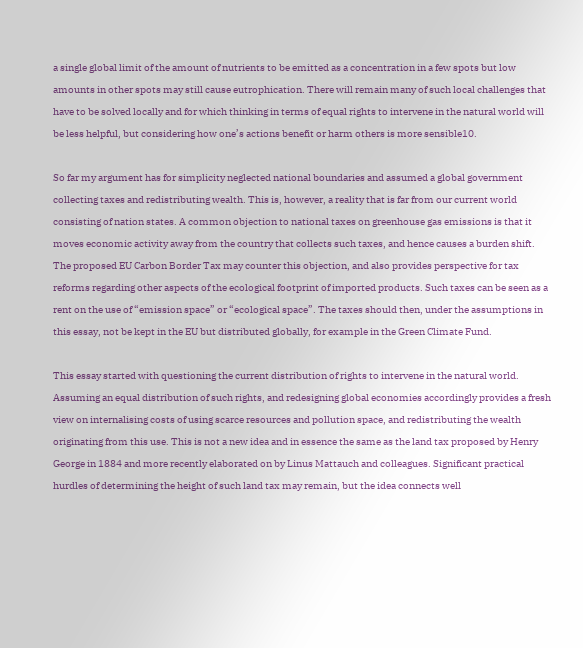a single global limit of the amount of nutrients to be emitted as a concentration in a few spots but low amounts in other spots may still cause eutrophication. There will remain many of such local challenges that have to be solved locally and for which thinking in terms of equal rights to intervene in the natural world will be less helpful, but considering how one’s actions benefit or harm others is more sensible10.

So far my argument has for simplicity neglected national boundaries and assumed a global government collecting taxes and redistributing wealth. This is, however, a reality that is far from our current world consisting of nation states. A common objection to national taxes on greenhouse gas emissions is that it moves economic activity away from the country that collects such taxes, and hence causes a burden shift. The proposed EU Carbon Border Tax may counter this objection, and also provides perspective for tax reforms regarding other aspects of the ecological footprint of imported products. Such taxes can be seen as a rent on the use of “emission space” or “ecological space”. The taxes should then, under the assumptions in this essay, not be kept in the EU but distributed globally, for example in the Green Climate Fund.

This essay started with questioning the current distribution of rights to intervene in the natural world. Assuming an equal distribution of such rights, and redesigning global economies accordingly provides a fresh view on internalising costs of using scarce resources and pollution space, and redistributing the wealth originating from this use. This is not a new idea and in essence the same as the land tax proposed by Henry George in 1884 and more recently elaborated on by Linus Mattauch and colleagues. Significant practical hurdles of determining the height of such land tax may remain, but the idea connects well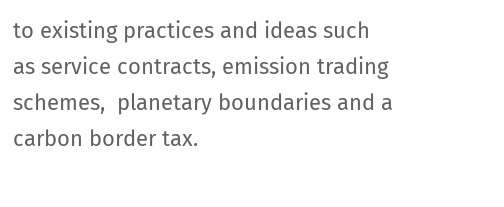to existing practices and ideas such as service contracts, emission trading schemes,  planetary boundaries and a carbon border tax.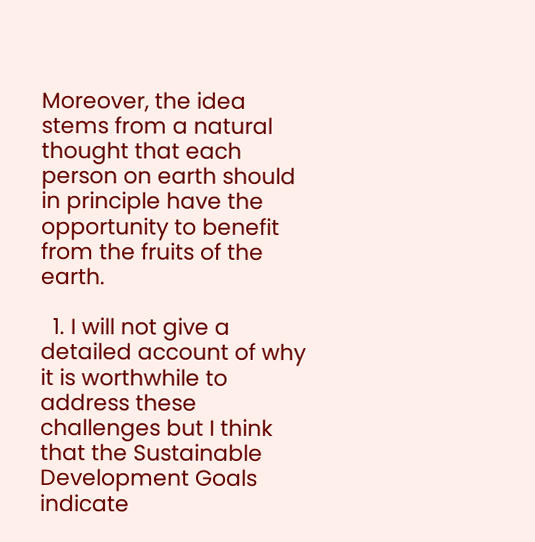Moreover, the idea stems from a natural thought that each person on earth should in principle have the opportunity to benefit from the fruits of the earth.

  1. I will not give a detailed account of why it is worthwhile to address these challenges but I think that the Sustainable Development Goals indicate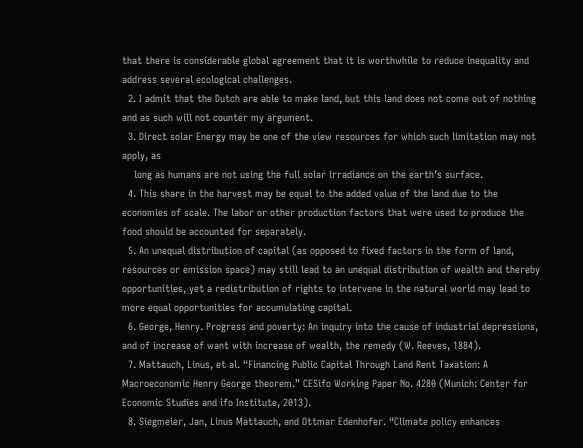that there is considerable global agreement that it is worthwhile to reduce inequality and address several ecological challenges.
  2. I admit that the Dutch are able to make land, but this land does not come out of nothing and as such will not counter my argument.
  3. Direct solar Energy may be one of the view resources for which such limitation may not apply, as
    long as humans are not using the full solar irradiance on the earth’s surface.
  4. This share in the harvest may be equal to the added value of the land due to the economies of scale. The labor or other production factors that were used to produce the food should be accounted for separately.
  5. An unequal distribution of capital (as opposed to fixed factors in the form of land, resources or emission space) may still lead to an unequal distribution of wealth and thereby opportunities, yet a redistribution of rights to intervene in the natural world may lead to more equal opportunities for accumulating capital.
  6. George, Henry. Progress and poverty: An inquiry into the cause of industrial depressions, and of increase of want with increase of wealth, the remedy (W. Reeves, 1884).
  7. Mattauch, Linus, et al. “Financing Public Capital Through Land Rent Taxation: A Macroeconomic Henry George theorem.” CESifo Working Paper No. 4280 (Munich: Center for Economic Studies and ifo Institute, 2013).
  8. Siegmeier, Jan, Linus Mattauch, and Ottmar Edenhofer. “Climate policy enhances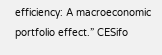efficiency: A macroeconomic portfolio effect.” CESifo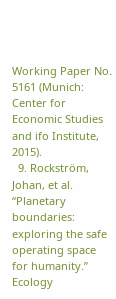Working Paper No. 5161 (Munich: Center for Economic Studies and ifo Institute, 2015).
  9. Rockström, Johan, et al. “Planetary boundaries: exploring the safe operating space for humanity.” Ecology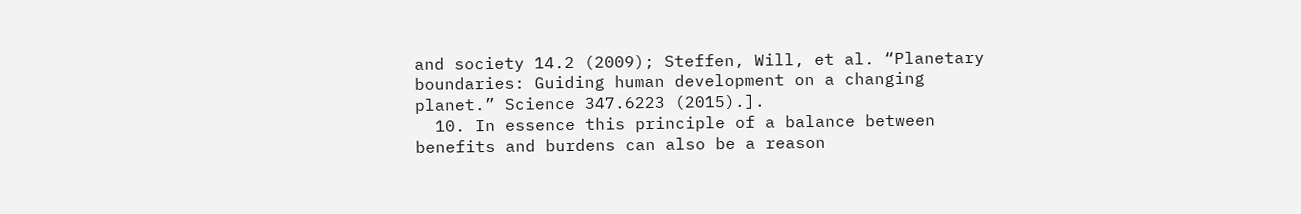and society 14.2 (2009); Steffen, Will, et al. “Planetary boundaries: Guiding human development on a changing planet.” Science 347.6223 (2015).].
  10. In essence this principle of a balance between benefits and burdens can also be a reason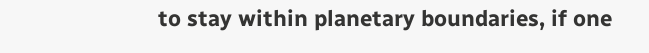to stay within planetary boundaries, if one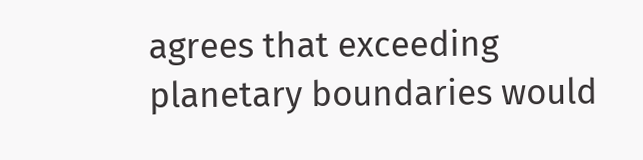agrees that exceeding planetary boundaries would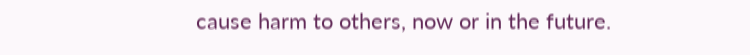cause harm to others, now or in the future.